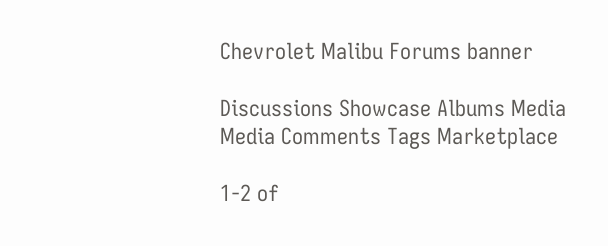Chevrolet Malibu Forums banner

Discussions Showcase Albums Media Media Comments Tags Marketplace

1-2 of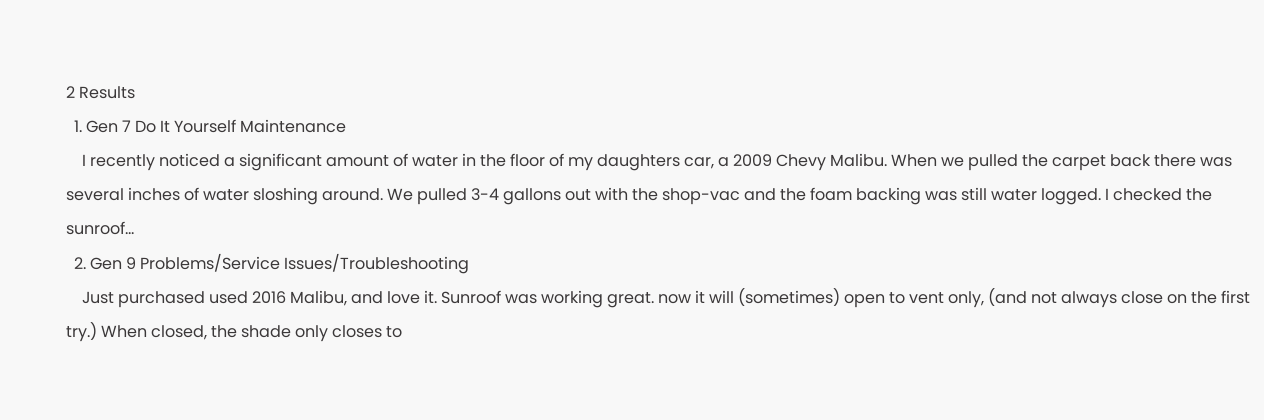2 Results
  1. Gen 7 Do It Yourself Maintenance
    I recently noticed a significant amount of water in the floor of my daughters car, a 2009 Chevy Malibu. When we pulled the carpet back there was several inches of water sloshing around. We pulled 3-4 gallons out with the shop-vac and the foam backing was still water logged. I checked the sunroof...
  2. Gen 9 Problems/Service Issues/Troubleshooting
    Just purchased used 2016 Malibu, and love it. Sunroof was working great. now it will (sometimes) open to vent only, (and not always close on the first try.) When closed, the shade only closes to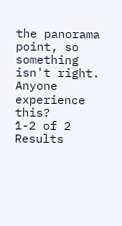the panorama point, so something isn't right. Anyone experience this?
1-2 of 2 Results